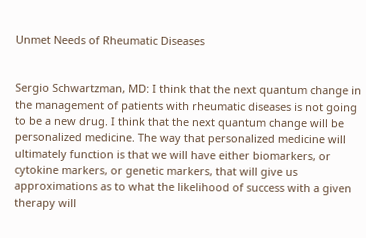Unmet Needs of Rheumatic Diseases


Sergio Schwartzman, MD: I think that the next quantum change in the management of patients with rheumatic diseases is not going to be a new drug. I think that the next quantum change will be personalized medicine. The way that personalized medicine will ultimately function is that we will have either biomarkers, or cytokine markers, or genetic markers, that will give us approximations as to what the likelihood of success with a given therapy will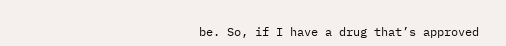be. So, if I have a drug that’s approved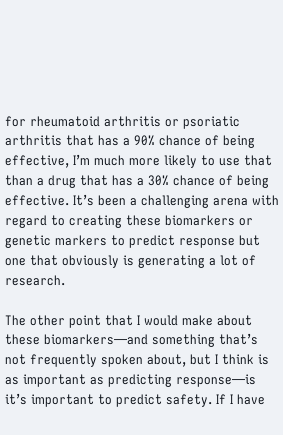for rheumatoid arthritis or psoriatic arthritis that has a 90% chance of being effective, I’m much more likely to use that than a drug that has a 30% chance of being effective. It’s been a challenging arena with regard to creating these biomarkers or genetic markers to predict response but one that obviously is generating a lot of research.

The other point that I would make about these biomarkers—and something that’s not frequently spoken about, but I think is as important as predicting response—is it’s important to predict safety. If I have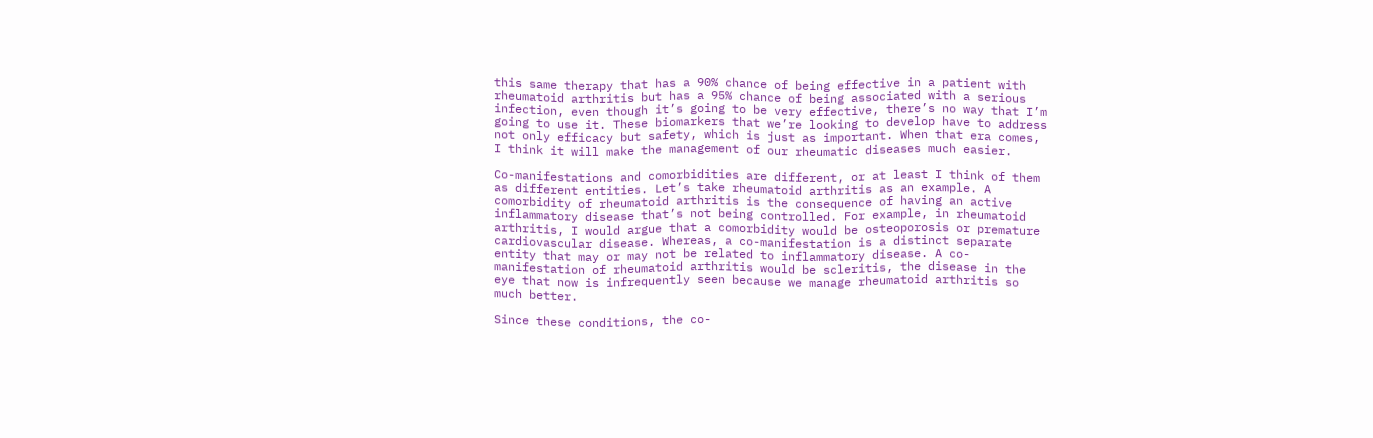this same therapy that has a 90% chance of being effective in a patient with rheumatoid arthritis but has a 95% chance of being associated with a serious infection, even though it’s going to be very effective, there’s no way that I’m going to use it. These biomarkers that we’re looking to develop have to address not only efficacy but safety, which is just as important. When that era comes, I think it will make the management of our rheumatic diseases much easier.

Co-manifestations and comorbidities are different, or at least I think of them as different entities. Let’s take rheumatoid arthritis as an example. A comorbidity of rheumatoid arthritis is the consequence of having an active inflammatory disease that’s not being controlled. For example, in rheumatoid arthritis, I would argue that a comorbidity would be osteoporosis or premature cardiovascular disease. Whereas, a co-manifestation is a distinct separate entity that may or may not be related to inflammatory disease. A co-manifestation of rheumatoid arthritis would be scleritis, the disease in the eye that now is infrequently seen because we manage rheumatoid arthritis so much better.

Since these conditions, the co-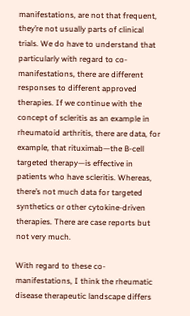manifestations, are not that frequent, they’re not usually parts of clinical trials. We do have to understand that particularly with regard to co-manifestations, there are different responses to different approved therapies. If we continue with the concept of scleritis as an example in rheumatoid arthritis, there are data, for example, that rituximab—the B-cell targeted therapy—is effective in patients who have scleritis. Whereas, there’s not much data for targeted synthetics or other cytokine-driven therapies. There are case reports but not very much.

With regard to these co-manifestations, I think the rheumatic disease therapeutic landscape differs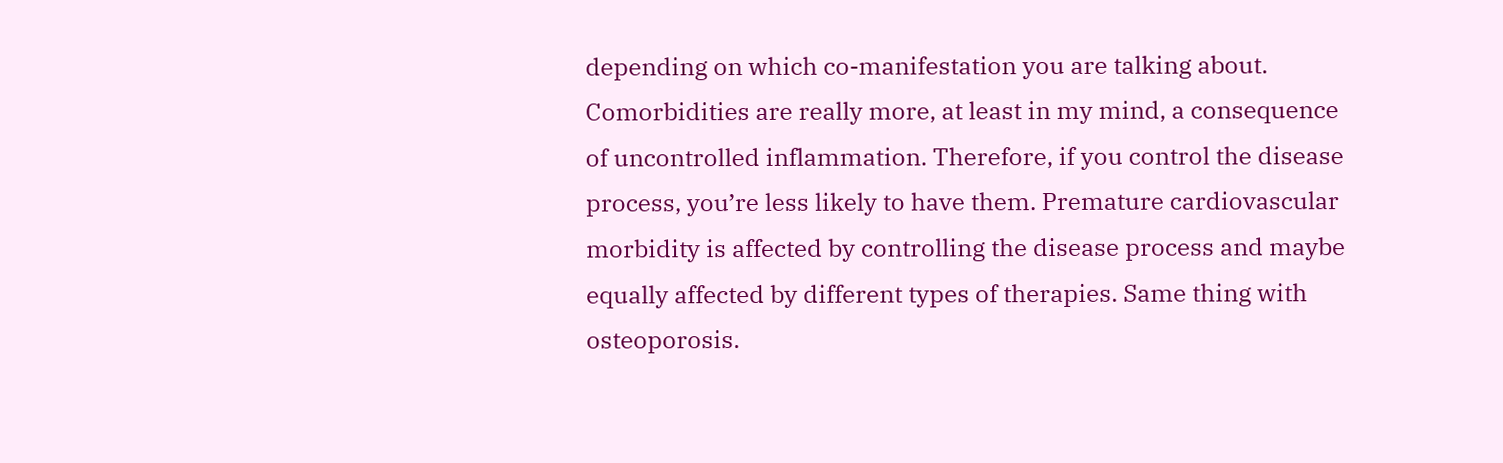depending on which co-manifestation you are talking about. Comorbidities are really more, at least in my mind, a consequence of uncontrolled inflammation. Therefore, if you control the disease process, you’re less likely to have them. Premature cardiovascular morbidity is affected by controlling the disease process and maybe equally affected by different types of therapies. Same thing with osteoporosis.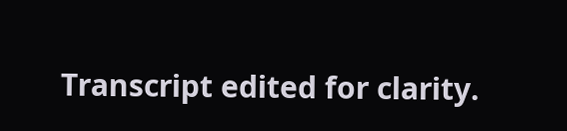Transcript edited for clarity.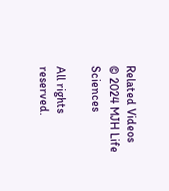Related Videos
© 2024 MJH Life Sciences

All rights reserved.